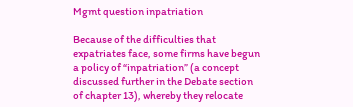Mgmt question inpatriation

Because of the difficulties that expatriates face, some firms have begun a policy of “inpatriation” (a concept discussed further in the Debate section of chapter 13), whereby they relocate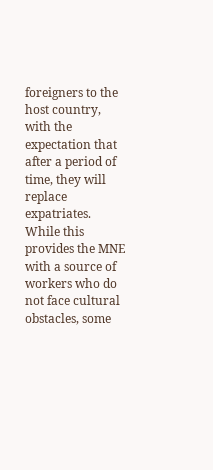foreigners to the host country, with the expectation that after a period of time, they will replace expatriates. While this provides the MNE with a source of workers who do not face cultural obstacles, some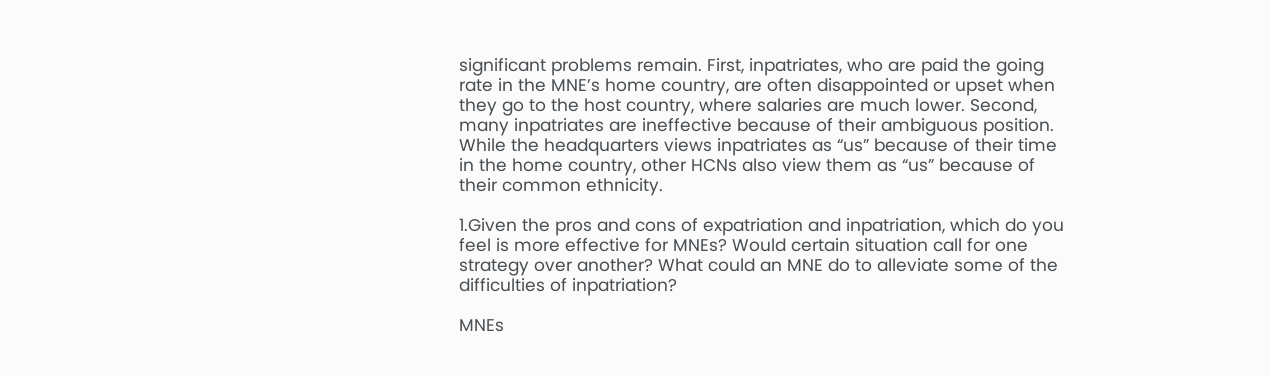significant problems remain. First, inpatriates, who are paid the going rate in the MNE’s home country, are often disappointed or upset when they go to the host country, where salaries are much lower. Second, many inpatriates are ineffective because of their ambiguous position. While the headquarters views inpatriates as “us” because of their time in the home country, other HCNs also view them as “us” because of their common ethnicity.

1.Given the pros and cons of expatriation and inpatriation, which do you feel is more effective for MNEs? Would certain situation call for one strategy over another? What could an MNE do to alleviate some of the difficulties of inpatriation?

MNEs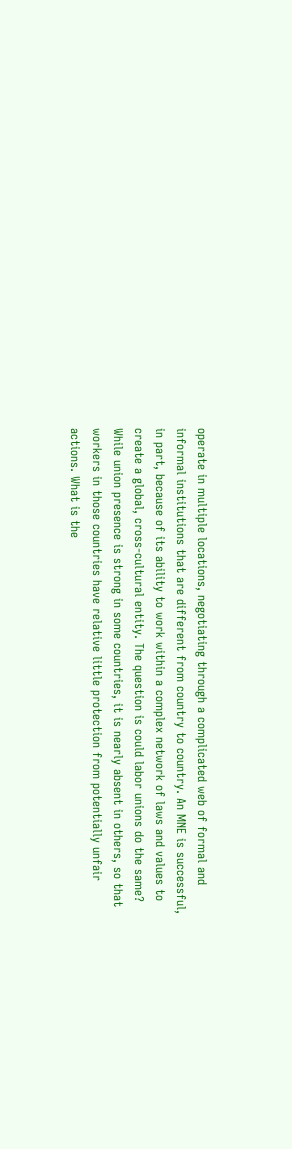operate in multiple locations, negotiating through a complicated web of formal and informal institutions that are different from country to country. An MNE is successful, in part, because of its ability to work within a complex network of laws and values to create a global, cross-cultural entity. The question is could labor unions do the same? While union presence is strong in some countries, it is nearly absent in others, so that workers in those countries have relative little protection from potentially unfair actions. What is the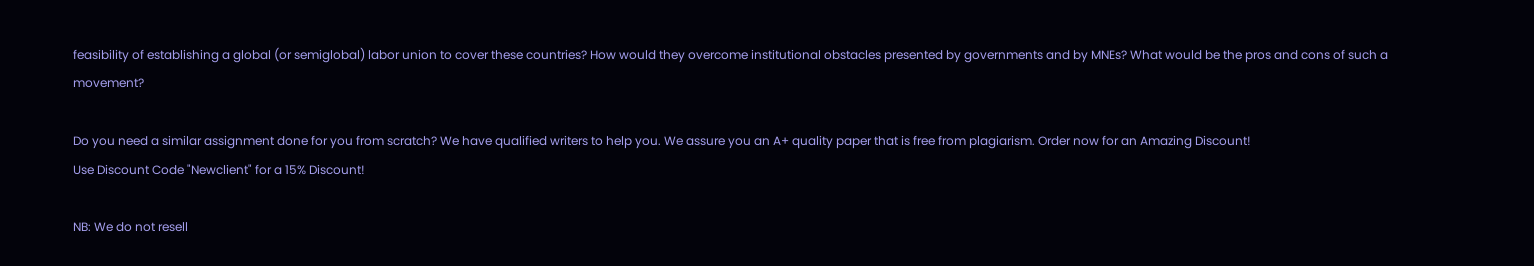feasibility of establishing a global (or semiglobal) labor union to cover these countries? How would they overcome institutional obstacles presented by governments and by MNEs? What would be the pros and cons of such a movement?

Do you need a similar assignment done for you from scratch? We have qualified writers to help you. We assure you an A+ quality paper that is free from plagiarism. Order now for an Amazing Discount!
Use Discount Code "Newclient" for a 15% Discount!

NB: We do not resell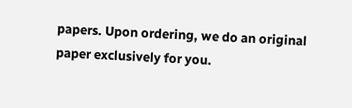papers. Upon ordering, we do an original paper exclusively for you.